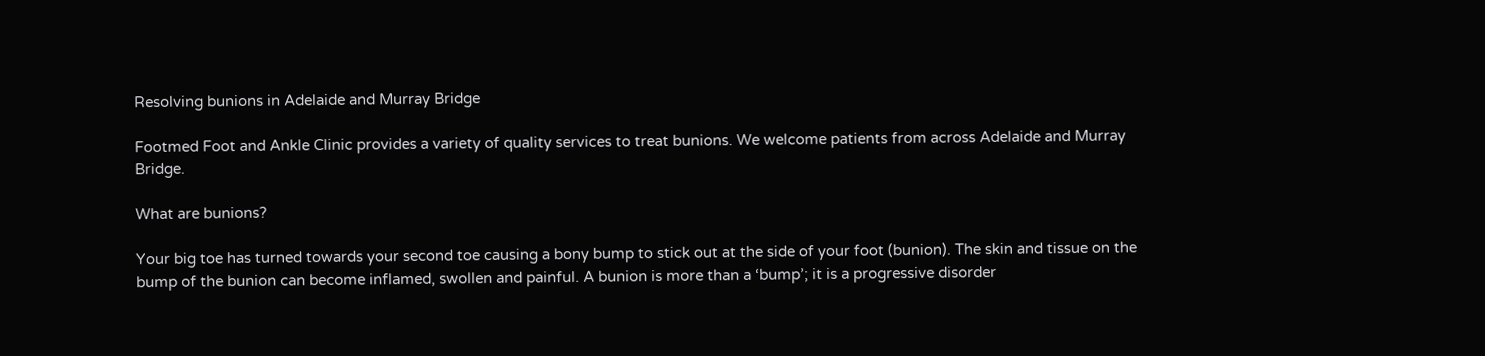Resolving bunions in Adelaide and Murray Bridge

Footmed Foot and Ankle Clinic provides a variety of quality services to treat bunions. We welcome patients from across Adelaide and Murray Bridge.

What are bunions?

Your big toe has turned towards your second toe causing a bony bump to stick out at the side of your foot (bunion). The skin and tissue on the bump of the bunion can become inflamed, swollen and painful. A bunion is more than a ‘bump’; it is a progressive disorder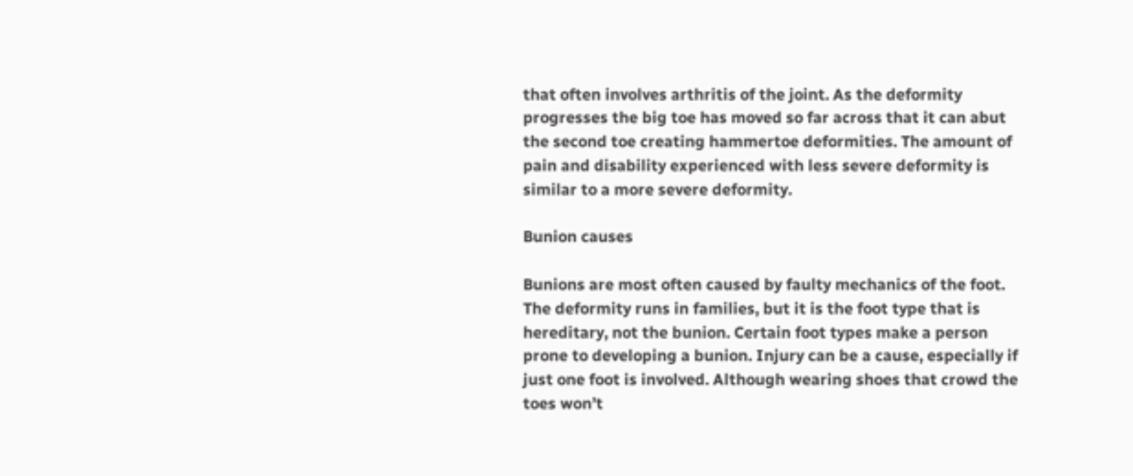that often involves arthritis of the joint. As the deformity progresses the big toe has moved so far across that it can abut the second toe creating hammertoe deformities. The amount of pain and disability experienced with less severe deformity is similar to a more severe deformity.

Bunion causes

Bunions are most often caused by faulty mechanics of the foot. The deformity runs in families, but it is the foot type that is hereditary, not the bunion. Certain foot types make a person prone to developing a bunion. Injury can be a cause, especially if just one foot is involved. Although wearing shoes that crowd the toes won’t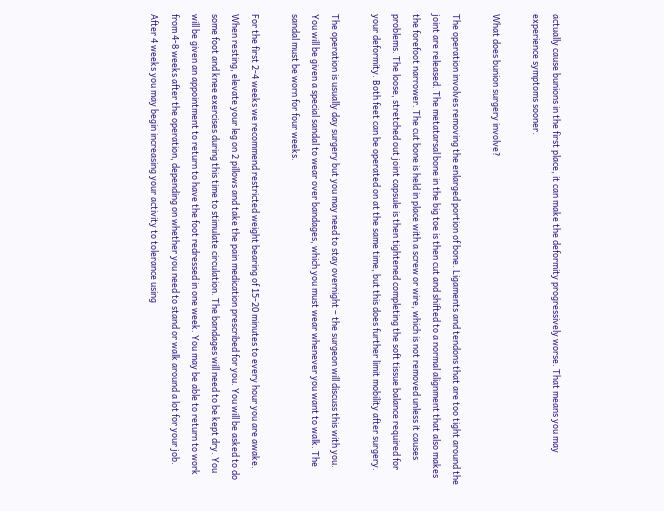actually cause bunions in the first place, it can make the deformity progressively worse. That means you may experience symptoms sooner.

What does bunion surgery involve?

The operation involves removing the enlarged portion of bone. Ligaments and tendons that are too tight around the joint are released. The metatarsal bone in the big toe is then cut and shifted to a normal alignment that also makes the forefoot narrower. The cut bone is held in place with a screw or wire, which is not removed unless it causes problems. The loose, stretched out joint capsule is then tightened completing the soft tissue balance required for your deformity. Both feet can be operated on at the same time, but this does further limit mobility after surgery.

The operation is usually day surgery but you may need to stay overnight – the surgeon will discuss this with you. You will be given a special sandal to wear over bandages, which you must wear whenever you want to walk. The sandal must be worn for four weeks.

For the first 2-4 weeks we recommend restricted weight bearing of 15-20 minutes to every hour you are awake. When resting, elevate your leg on 2 pillows and take the pain medication prescribed for you. You will be asked to do some foot and knee exercises during this time to stimulate circulation. The bandages will need to be kept dry. You will be given an appointment to return to have the foot redressed in one week. You may be able to return to work from 4-8 weeks after the operation, depending on whether you need to stand or walk around a lot for your job. After 4 weeks you may begin increasing your activity to tolerance using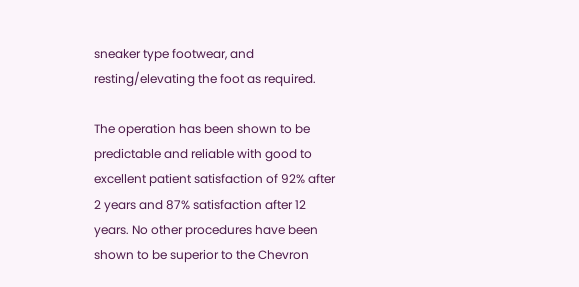sneaker type footwear, and resting/elevating the foot as required.

The operation has been shown to be predictable and reliable with good to excellent patient satisfaction of 92% after 2 years and 87% satisfaction after 12 years. No other procedures have been shown to be superior to the Chevron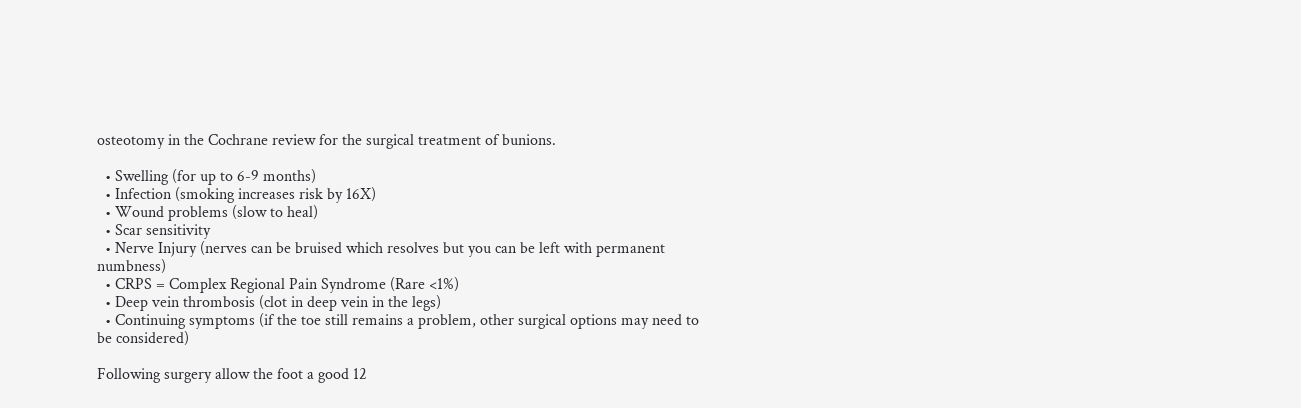osteotomy in the Cochrane review for the surgical treatment of bunions.

  • Swelling (for up to 6-9 months)
  • Infection (smoking increases risk by 16X)
  • Wound problems (slow to heal)
  • Scar sensitivity
  • Nerve Injury (nerves can be bruised which resolves but you can be left with permanent numbness)
  • CRPS = Complex Regional Pain Syndrome (Rare <1%)
  • Deep vein thrombosis (clot in deep vein in the legs)
  • Continuing symptoms (if the toe still remains a problem, other surgical options may need to be considered)

Following surgery allow the foot a good 12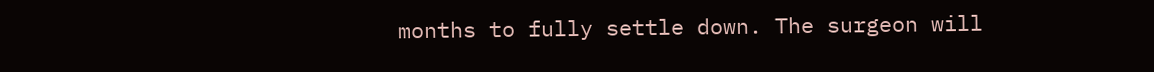months to fully settle down. The surgeon will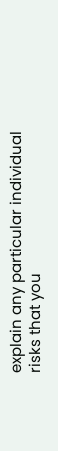explain any particular individual risks that you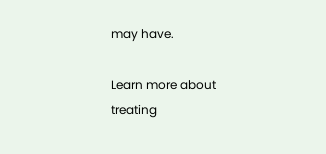may have.

Learn more about treating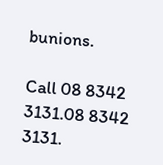bunions.

Call 08 8342 3131.08 8342 3131.